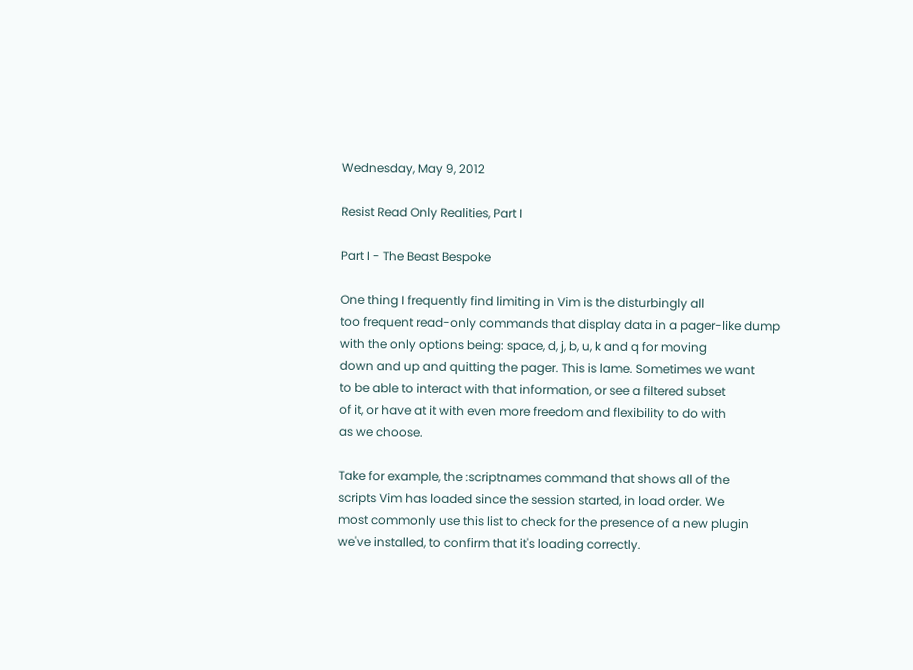Wednesday, May 9, 2012

Resist Read Only Realities, Part I

Part I - The Beast Bespoke

One thing I frequently find limiting in Vim is the disturbingly all
too frequent read-only commands that display data in a pager-like dump
with the only options being: space, d, j, b, u, k and q for moving
down and up and quitting the pager. This is lame. Sometimes we want
to be able to interact with that information, or see a filtered subset
of it, or have at it with even more freedom and flexibility to do with
as we choose.

Take for example, the :scriptnames command that shows all of the
scripts Vim has loaded since the session started, in load order. We
most commonly use this list to check for the presence of a new plugin
we've installed, to confirm that it's loading correctly.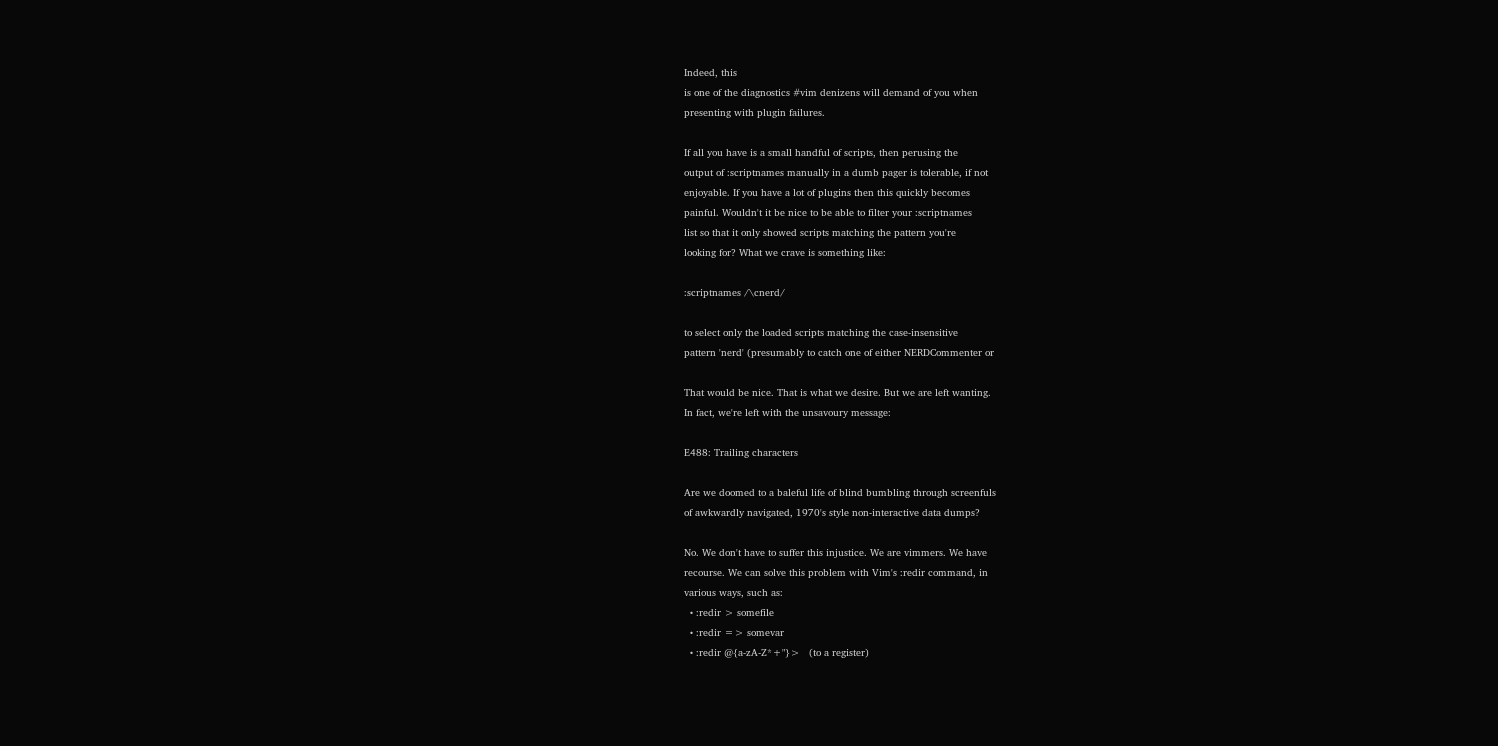Indeed, this
is one of the diagnostics #vim denizens will demand of you when
presenting with plugin failures.

If all you have is a small handful of scripts, then perusing the
output of :scriptnames manually in a dumb pager is tolerable, if not
enjoyable. If you have a lot of plugins then this quickly becomes
painful. Wouldn't it be nice to be able to filter your :scriptnames
list so that it only showed scripts matching the pattern you're
looking for? What we crave is something like:

:scriptnames /\cnerd/

to select only the loaded scripts matching the case-insensitive
pattern 'nerd' (presumably to catch one of either NERDCommenter or

That would be nice. That is what we desire. But we are left wanting.
In fact, we're left with the unsavoury message:

E488: Trailing characters

Are we doomed to a baleful life of blind bumbling through screenfuls
of awkwardly navigated, 1970's style non-interactive data dumps?

No. We don't have to suffer this injustice. We are vimmers. We have
recourse. We can solve this problem with Vim's :redir command, in
various ways, such as:
  • :redir > somefile
  • :redir => somevar
  • :redir @{a-zA-Z*+"}>   (to a register)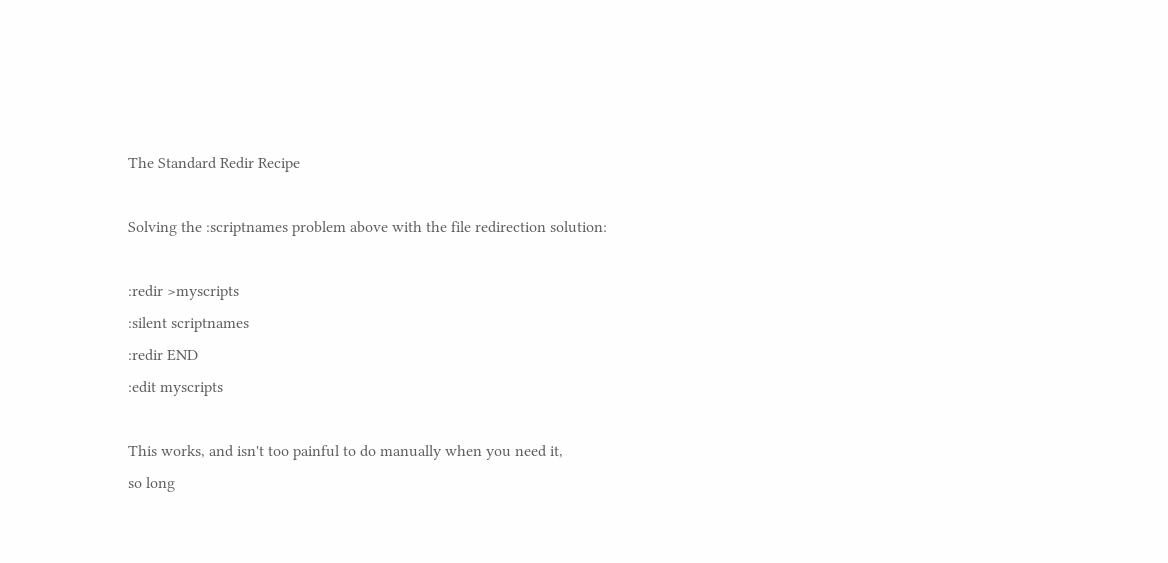The Standard Redir Recipe

Solving the :scriptnames problem above with the file redirection solution:

:redir >myscripts
:silent scriptnames
:redir END
:edit myscripts

This works, and isn't too painful to do manually when you need it,
so long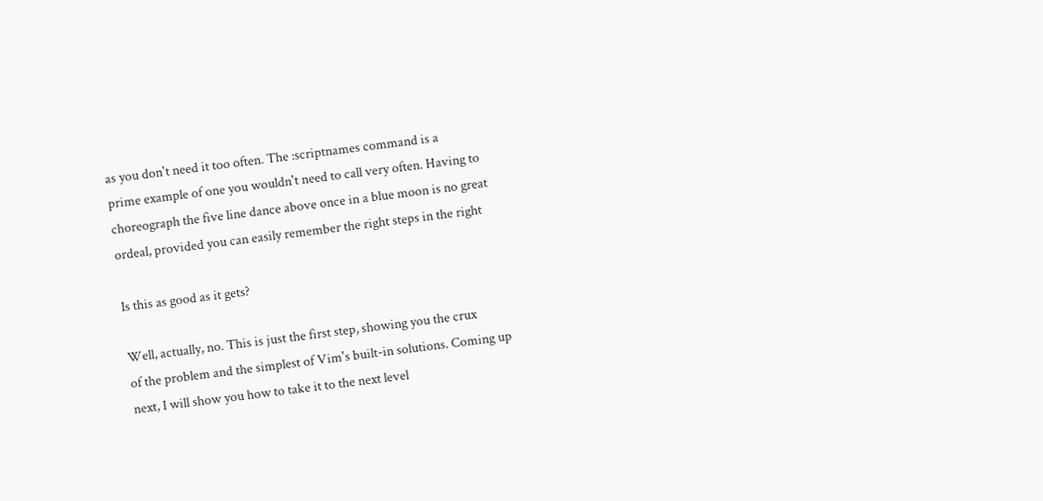as you don't need it too often. The :scriptnames command is a
prime example of one you wouldn't need to call very often. Having to
choreograph the five line dance above once in a blue moon is no great
ordeal, provided you can easily remember the right steps in the right

Is this as good as it gets?

Well, actually, no. This is just the first step, showing you the crux
of the problem and the simplest of Vim's built-in solutions. Coming up
next, I will show you how to take it to the next level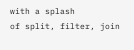with a splash
of split, filter, join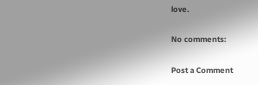love.

No comments:

Post a Comment